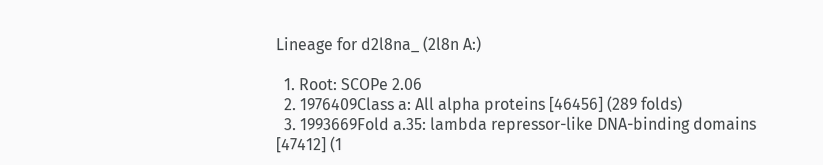Lineage for d2l8na_ (2l8n A:)

  1. Root: SCOPe 2.06
  2. 1976409Class a: All alpha proteins [46456] (289 folds)
  3. 1993669Fold a.35: lambda repressor-like DNA-binding domains [47412] (1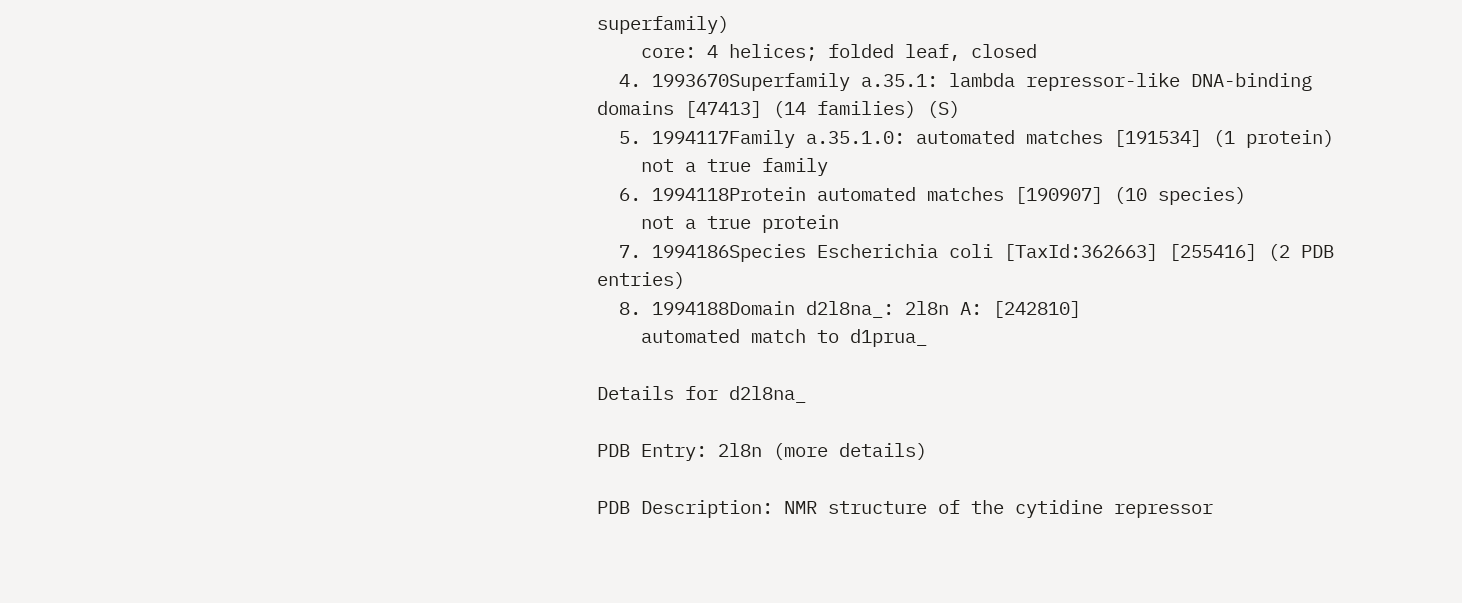superfamily)
    core: 4 helices; folded leaf, closed
  4. 1993670Superfamily a.35.1: lambda repressor-like DNA-binding domains [47413] (14 families) (S)
  5. 1994117Family a.35.1.0: automated matches [191534] (1 protein)
    not a true family
  6. 1994118Protein automated matches [190907] (10 species)
    not a true protein
  7. 1994186Species Escherichia coli [TaxId:362663] [255416] (2 PDB entries)
  8. 1994188Domain d2l8na_: 2l8n A: [242810]
    automated match to d1prua_

Details for d2l8na_

PDB Entry: 2l8n (more details)

PDB Description: NMR structure of the cytidine repressor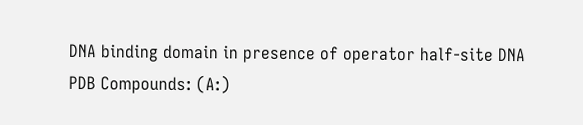DNA binding domain in presence of operator half-site DNA
PDB Compounds: (A:)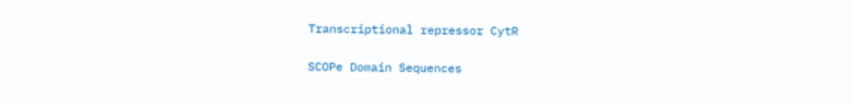Transcriptional repressor CytR

SCOPe Domain Sequences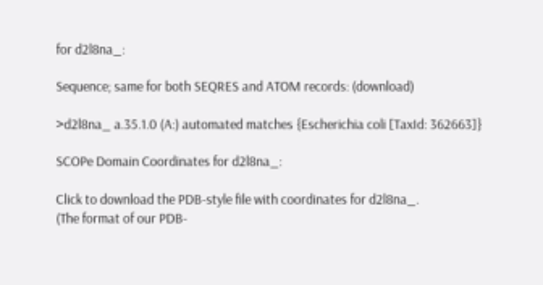for d2l8na_:

Sequence; same for both SEQRES and ATOM records: (download)

>d2l8na_ a.35.1.0 (A:) automated matches {Escherichia coli [TaxId: 362663]}

SCOPe Domain Coordinates for d2l8na_:

Click to download the PDB-style file with coordinates for d2l8na_.
(The format of our PDB-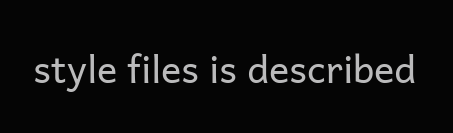style files is described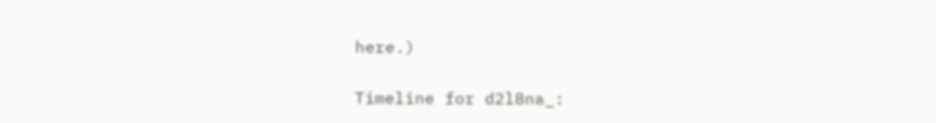here.)

Timeline for d2l8na_: